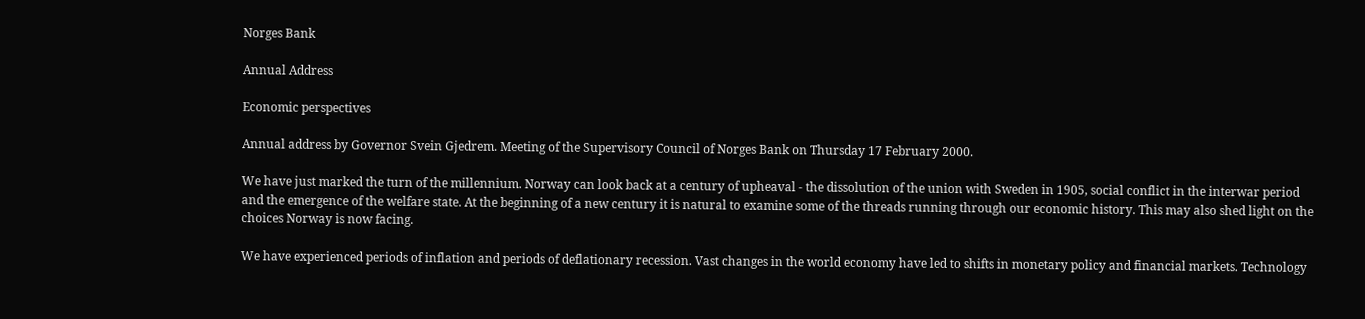Norges Bank

Annual Address

Economic perspectives

Annual address by Governor Svein Gjedrem. Meeting of the Supervisory Council of Norges Bank on Thursday 17 February 2000.

We have just marked the turn of the millennium. Norway can look back at a century of upheaval - the dissolution of the union with Sweden in 1905, social conflict in the interwar period and the emergence of the welfare state. At the beginning of a new century it is natural to examine some of the threads running through our economic history. This may also shed light on the choices Norway is now facing.

We have experienced periods of inflation and periods of deflationary recession. Vast changes in the world economy have led to shifts in monetary policy and financial markets. Technology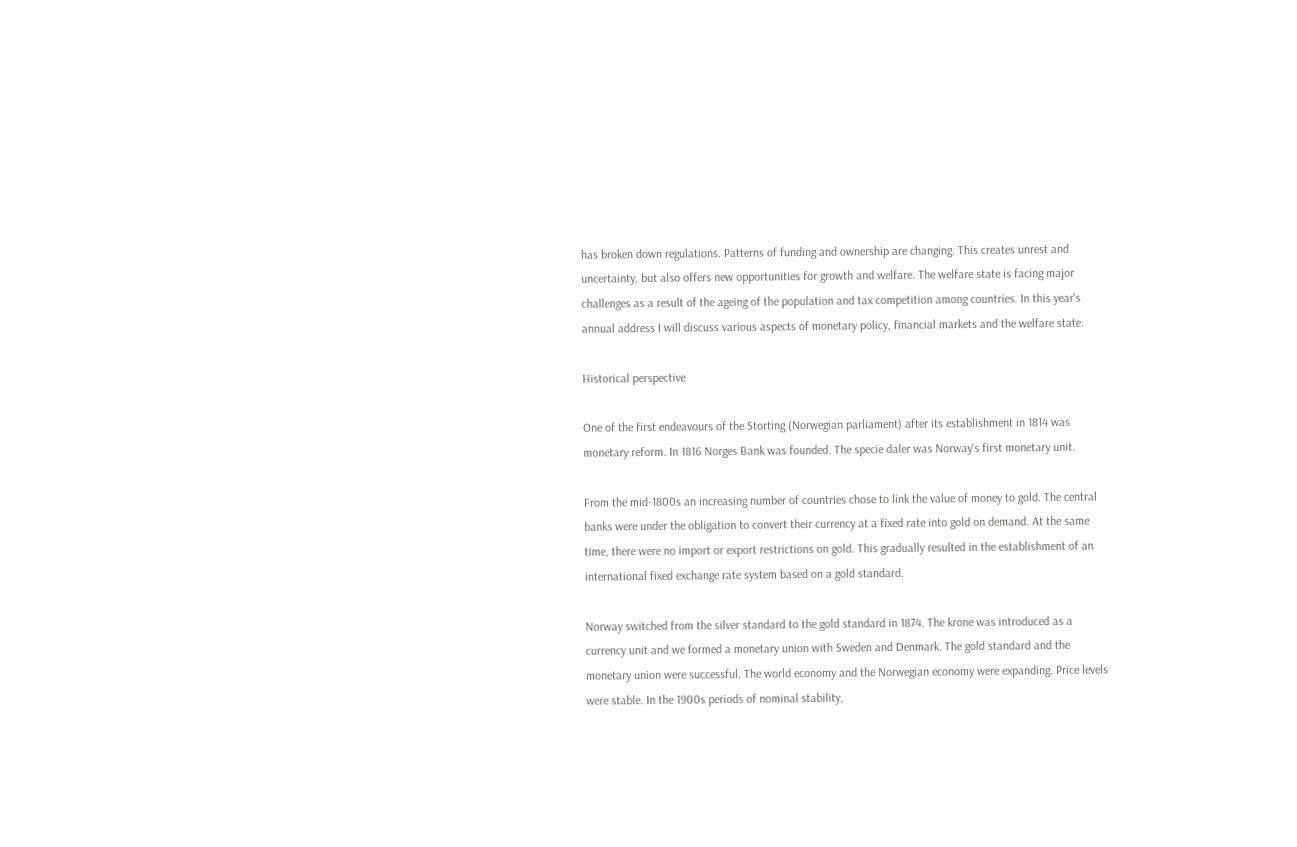has broken down regulations. Patterns of funding and ownership are changing. This creates unrest and uncertainty, but also offers new opportunities for growth and welfare. The welfare state is facing major challenges as a result of the ageing of the population and tax competition among countries. In this year's annual address I will discuss various aspects of monetary policy, financial markets and the welfare state.

Historical perspective

One of the first endeavours of the Storting (Norwegian parliament) after its establishment in 1814 was monetary reform. In 1816 Norges Bank was founded. The specie daler was Norway's first monetary unit.

From the mid-1800s an increasing number of countries chose to link the value of money to gold. The central banks were under the obligation to convert their currency at a fixed rate into gold on demand. At the same time, there were no import or export restrictions on gold. This gradually resulted in the establishment of an international fixed exchange rate system based on a gold standard.

Norway switched from the silver standard to the gold standard in 1874. The krone was introduced as a currency unit and we formed a monetary union with Sweden and Denmark. The gold standard and the monetary union were successful. The world economy and the Norwegian economy were expanding. Price levels were stable. In the 1900s periods of nominal stability,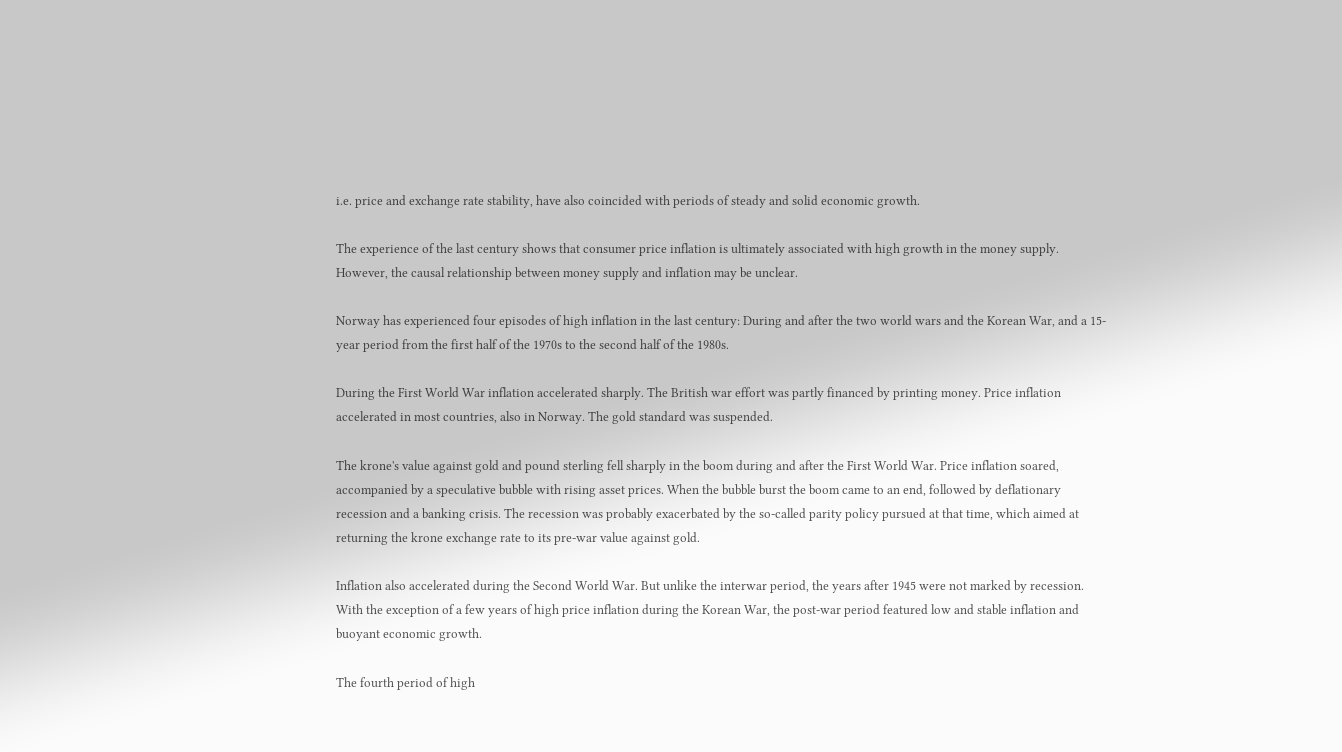i.e. price and exchange rate stability, have also coincided with periods of steady and solid economic growth.

The experience of the last century shows that consumer price inflation is ultimately associated with high growth in the money supply. However, the causal relationship between money supply and inflation may be unclear.

Norway has experienced four episodes of high inflation in the last century: During and after the two world wars and the Korean War, and a 15-year period from the first half of the 1970s to the second half of the 1980s.

During the First World War inflation accelerated sharply. The British war effort was partly financed by printing money. Price inflation accelerated in most countries, also in Norway. The gold standard was suspended.

The krone's value against gold and pound sterling fell sharply in the boom during and after the First World War. Price inflation soared, accompanied by a speculative bubble with rising asset prices. When the bubble burst the boom came to an end, followed by deflationary recession and a banking crisis. The recession was probably exacerbated by the so-called parity policy pursued at that time, which aimed at returning the krone exchange rate to its pre-war value against gold.

Inflation also accelerated during the Second World War. But unlike the interwar period, the years after 1945 were not marked by recession. With the exception of a few years of high price inflation during the Korean War, the post-war period featured low and stable inflation and buoyant economic growth.

The fourth period of high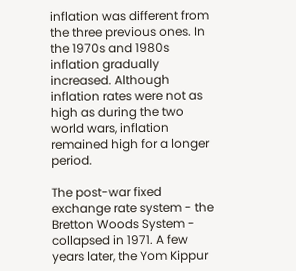inflation was different from the three previous ones. In the 1970s and 1980s inflation gradually increased. Although inflation rates were not as high as during the two world wars, inflation remained high for a longer period.

The post-war fixed exchange rate system - the Bretton Woods System - collapsed in 1971. A few years later, the Yom Kippur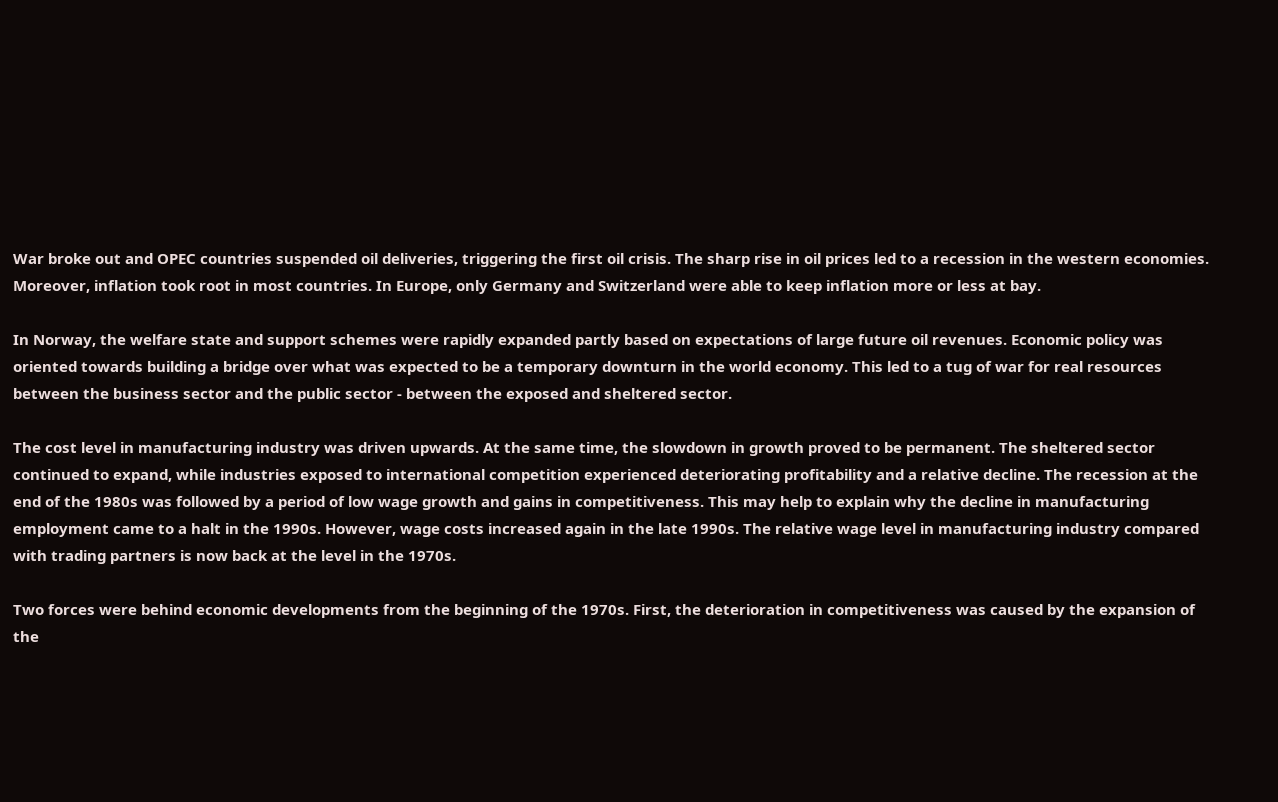War broke out and OPEC countries suspended oil deliveries, triggering the first oil crisis. The sharp rise in oil prices led to a recession in the western economies. Moreover, inflation took root in most countries. In Europe, only Germany and Switzerland were able to keep inflation more or less at bay.

In Norway, the welfare state and support schemes were rapidly expanded partly based on expectations of large future oil revenues. Economic policy was oriented towards building a bridge over what was expected to be a temporary downturn in the world economy. This led to a tug of war for real resources between the business sector and the public sector - between the exposed and sheltered sector.

The cost level in manufacturing industry was driven upwards. At the same time, the slowdown in growth proved to be permanent. The sheltered sector continued to expand, while industries exposed to international competition experienced deteriorating profitability and a relative decline. The recession at the end of the 1980s was followed by a period of low wage growth and gains in competitiveness. This may help to explain why the decline in manufacturing employment came to a halt in the 1990s. However, wage costs increased again in the late 1990s. The relative wage level in manufacturing industry compared with trading partners is now back at the level in the 1970s.

Two forces were behind economic developments from the beginning of the 1970s. First, the deterioration in competitiveness was caused by the expansion of the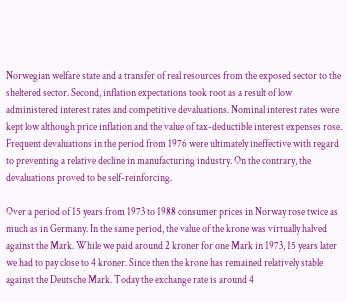Norwegian welfare state and a transfer of real resources from the exposed sector to the sheltered sector. Second, inflation expectations took root as a result of low administered interest rates and competitive devaluations. Nominal interest rates were kept low although price inflation and the value of tax-deductible interest expenses rose. Frequent devaluations in the period from 1976 were ultimately ineffective with regard to preventing a relative decline in manufacturing industry. On the contrary, the devaluations proved to be self-reinforcing.

Over a period of 15 years from 1973 to 1988 consumer prices in Norway rose twice as much as in Germany. In the same period, the value of the krone was virtually halved against the Mark. While we paid around 2 kroner for one Mark in 1973, 15 years later we had to pay close to 4 kroner. Since then the krone has remained relatively stable against the Deutsche Mark. Today the exchange rate is around 4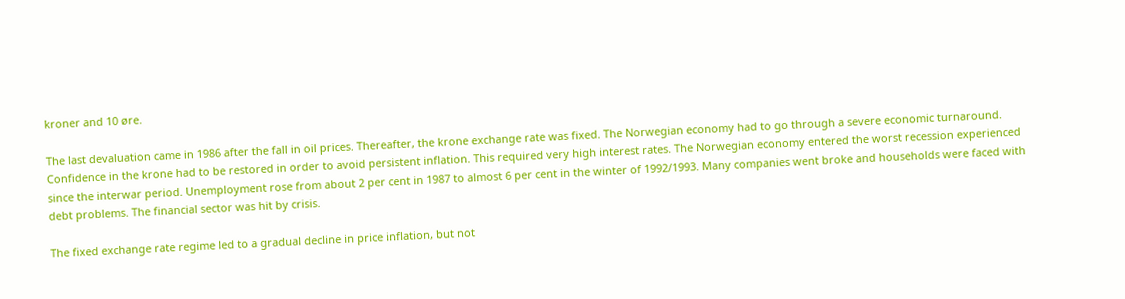kroner and 10 øre.

The last devaluation came in 1986 after the fall in oil prices. Thereafter, the krone exchange rate was fixed. The Norwegian economy had to go through a severe economic turnaround. Confidence in the krone had to be restored in order to avoid persistent inflation. This required very high interest rates. The Norwegian economy entered the worst recession experienced since the interwar period. Unemployment rose from about 2 per cent in 1987 to almost 6 per cent in the winter of 1992/1993. Many companies went broke and households were faced with debt problems. The financial sector was hit by crisis.

The fixed exchange rate regime led to a gradual decline in price inflation, but not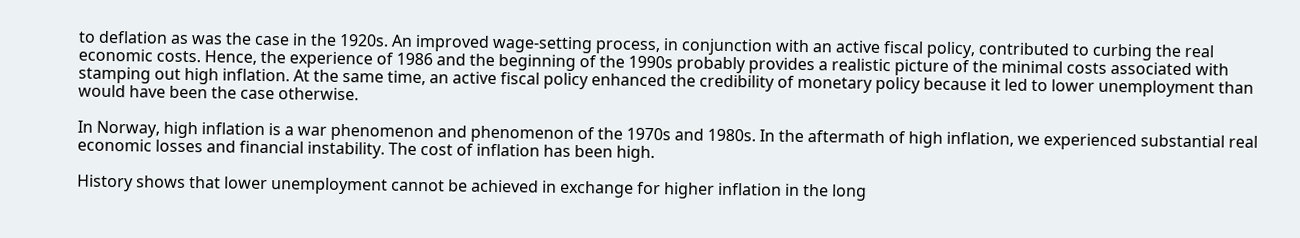to deflation as was the case in the 1920s. An improved wage-setting process, in conjunction with an active fiscal policy, contributed to curbing the real economic costs. Hence, the experience of 1986 and the beginning of the 1990s probably provides a realistic picture of the minimal costs associated with stamping out high inflation. At the same time, an active fiscal policy enhanced the credibility of monetary policy because it led to lower unemployment than would have been the case otherwise.

In Norway, high inflation is a war phenomenon and phenomenon of the 1970s and 1980s. In the aftermath of high inflation, we experienced substantial real economic losses and financial instability. The cost of inflation has been high.

History shows that lower unemployment cannot be achieved in exchange for higher inflation in the long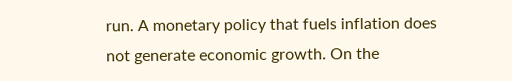run. A monetary policy that fuels inflation does not generate economic growth. On the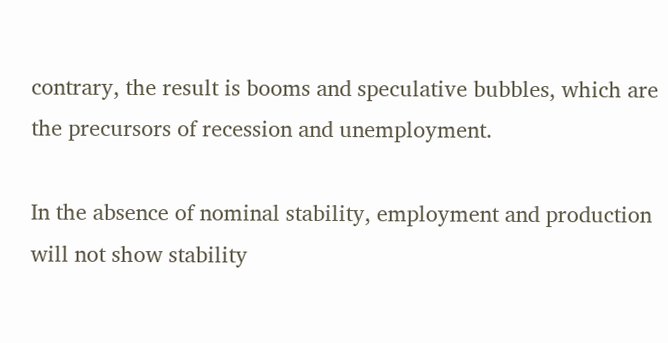contrary, the result is booms and speculative bubbles, which are the precursors of recession and unemployment.

In the absence of nominal stability, employment and production will not show stability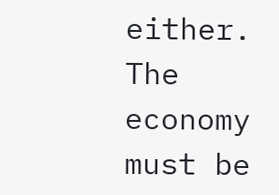either. The economy must be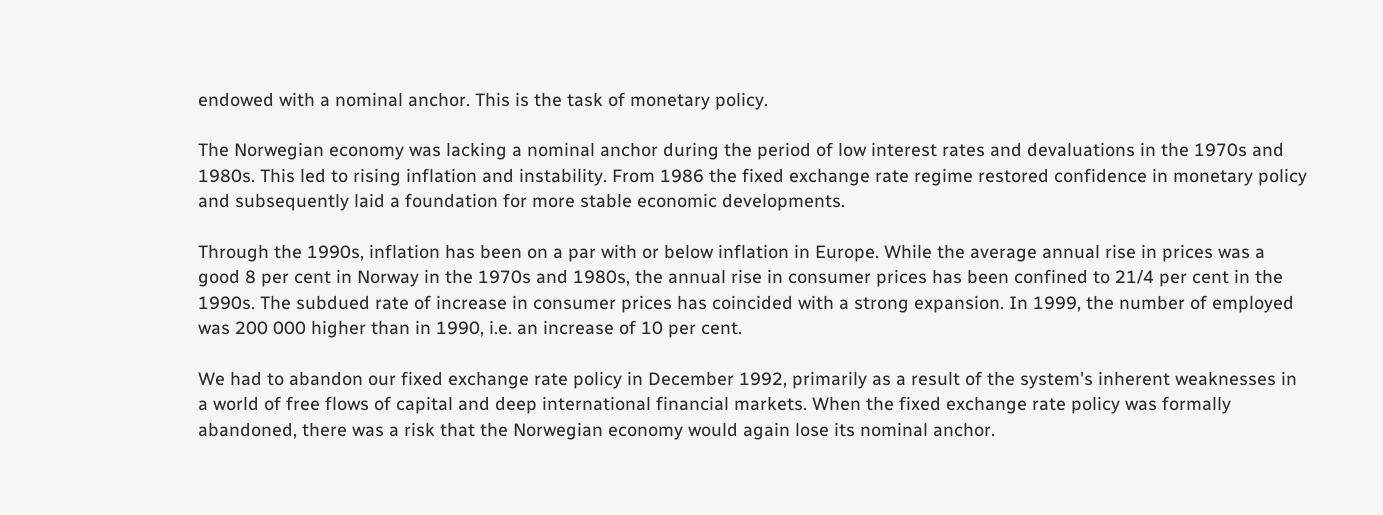endowed with a nominal anchor. This is the task of monetary policy.

The Norwegian economy was lacking a nominal anchor during the period of low interest rates and devaluations in the 1970s and 1980s. This led to rising inflation and instability. From 1986 the fixed exchange rate regime restored confidence in monetary policy and subsequently laid a foundation for more stable economic developments.

Through the 1990s, inflation has been on a par with or below inflation in Europe. While the average annual rise in prices was a good 8 per cent in Norway in the 1970s and 1980s, the annual rise in consumer prices has been confined to 21/4 per cent in the 1990s. The subdued rate of increase in consumer prices has coincided with a strong expansion. In 1999, the number of employed was 200 000 higher than in 1990, i.e. an increase of 10 per cent.

We had to abandon our fixed exchange rate policy in December 1992, primarily as a result of the system's inherent weaknesses in a world of free flows of capital and deep international financial markets. When the fixed exchange rate policy was formally abandoned, there was a risk that the Norwegian economy would again lose its nominal anchor.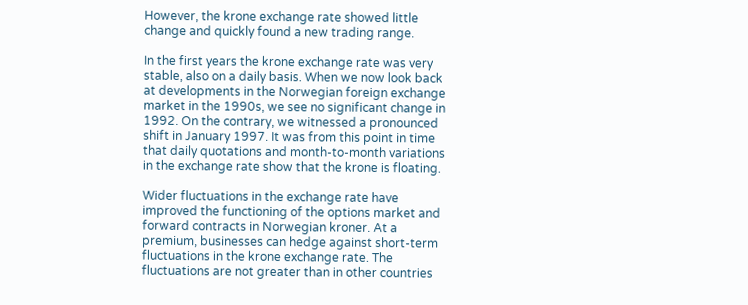However, the krone exchange rate showed little change and quickly found a new trading range.

In the first years the krone exchange rate was very stable, also on a daily basis. When we now look back at developments in the Norwegian foreign exchange market in the 1990s, we see no significant change in 1992. On the contrary, we witnessed a pronounced shift in January 1997. It was from this point in time that daily quotations and month-to-month variations in the exchange rate show that the krone is floating.

Wider fluctuations in the exchange rate have improved the functioning of the options market and forward contracts in Norwegian kroner. At a premium, businesses can hedge against short-term fluctuations in the krone exchange rate. The fluctuations are not greater than in other countries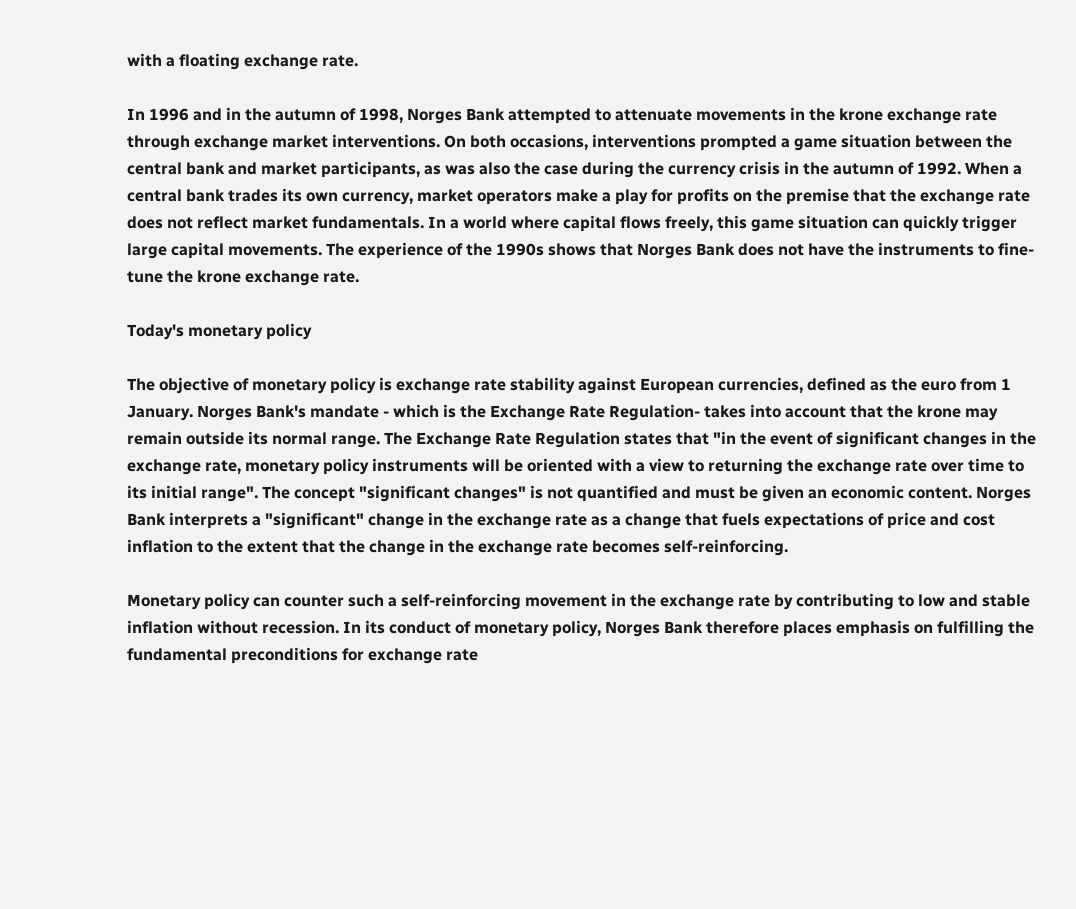with a floating exchange rate.

In 1996 and in the autumn of 1998, Norges Bank attempted to attenuate movements in the krone exchange rate through exchange market interventions. On both occasions, interventions prompted a game situation between the central bank and market participants, as was also the case during the currency crisis in the autumn of 1992. When a central bank trades its own currency, market operators make a play for profits on the premise that the exchange rate does not reflect market fundamentals. In a world where capital flows freely, this game situation can quickly trigger large capital movements. The experience of the 1990s shows that Norges Bank does not have the instruments to fine-tune the krone exchange rate.

Today's monetary policy

The objective of monetary policy is exchange rate stability against European currencies, defined as the euro from 1 January. Norges Bank's mandate - which is the Exchange Rate Regulation- takes into account that the krone may remain outside its normal range. The Exchange Rate Regulation states that "in the event of significant changes in the exchange rate, monetary policy instruments will be oriented with a view to returning the exchange rate over time to its initial range". The concept "significant changes" is not quantified and must be given an economic content. Norges Bank interprets a "significant" change in the exchange rate as a change that fuels expectations of price and cost inflation to the extent that the change in the exchange rate becomes self-reinforcing.

Monetary policy can counter such a self-reinforcing movement in the exchange rate by contributing to low and stable inflation without recession. In its conduct of monetary policy, Norges Bank therefore places emphasis on fulfilling the fundamental preconditions for exchange rate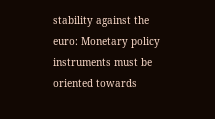stability against the euro: Monetary policy instruments must be oriented towards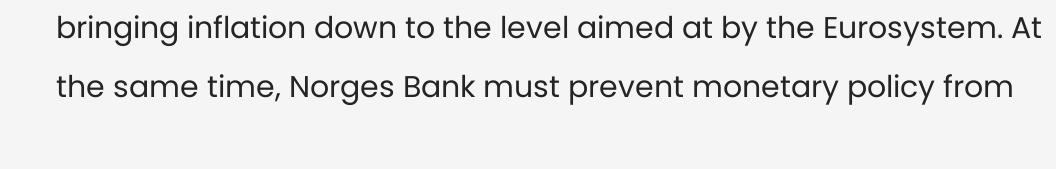bringing inflation down to the level aimed at by the Eurosystem. At the same time, Norges Bank must prevent monetary policy from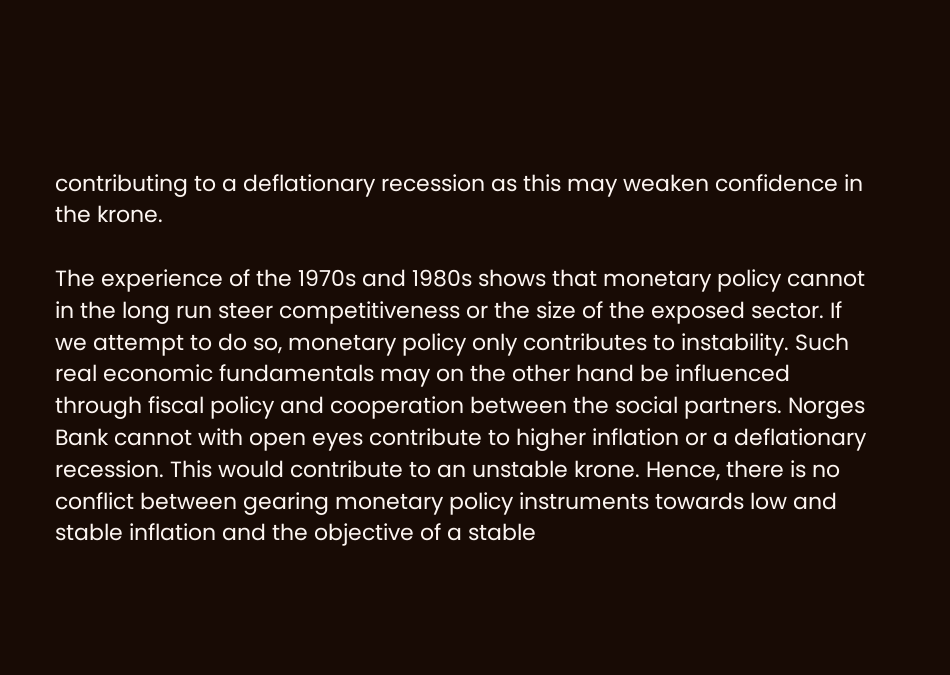contributing to a deflationary recession as this may weaken confidence in the krone.

The experience of the 1970s and 1980s shows that monetary policy cannot in the long run steer competitiveness or the size of the exposed sector. If we attempt to do so, monetary policy only contributes to instability. Such real economic fundamentals may on the other hand be influenced through fiscal policy and cooperation between the social partners. Norges Bank cannot with open eyes contribute to higher inflation or a deflationary recession. This would contribute to an unstable krone. Hence, there is no conflict between gearing monetary policy instruments towards low and stable inflation and the objective of a stable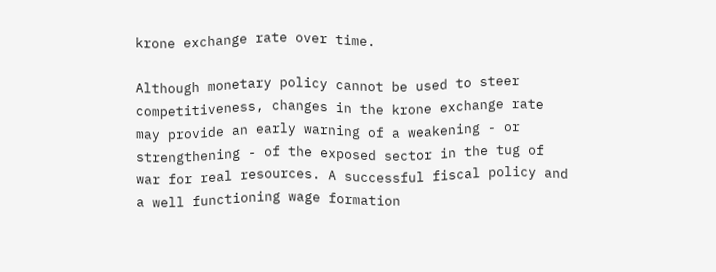krone exchange rate over time.

Although monetary policy cannot be used to steer competitiveness, changes in the krone exchange rate may provide an early warning of a weakening - or strengthening - of the exposed sector in the tug of war for real resources. A successful fiscal policy and a well functioning wage formation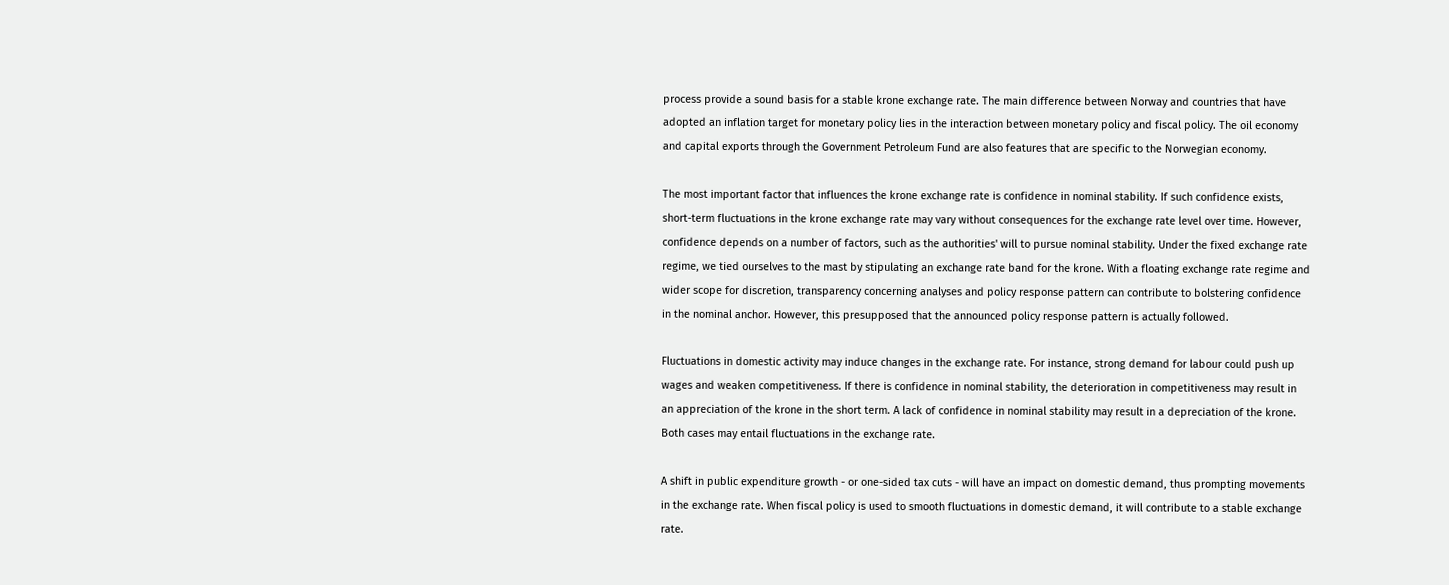process provide a sound basis for a stable krone exchange rate. The main difference between Norway and countries that have adopted an inflation target for monetary policy lies in the interaction between monetary policy and fiscal policy. The oil economy and capital exports through the Government Petroleum Fund are also features that are specific to the Norwegian economy.

The most important factor that influences the krone exchange rate is confidence in nominal stability. If such confidence exists, short-term fluctuations in the krone exchange rate may vary without consequences for the exchange rate level over time. However, confidence depends on a number of factors, such as the authorities' will to pursue nominal stability. Under the fixed exchange rate regime, we tied ourselves to the mast by stipulating an exchange rate band for the krone. With a floating exchange rate regime and wider scope for discretion, transparency concerning analyses and policy response pattern can contribute to bolstering confidence in the nominal anchor. However, this presupposed that the announced policy response pattern is actually followed.

Fluctuations in domestic activity may induce changes in the exchange rate. For instance, strong demand for labour could push up wages and weaken competitiveness. If there is confidence in nominal stability, the deterioration in competitiveness may result in an appreciation of the krone in the short term. A lack of confidence in nominal stability may result in a depreciation of the krone. Both cases may entail fluctuations in the exchange rate.

A shift in public expenditure growth - or one-sided tax cuts - will have an impact on domestic demand, thus prompting movements in the exchange rate. When fiscal policy is used to smooth fluctuations in domestic demand, it will contribute to a stable exchange rate.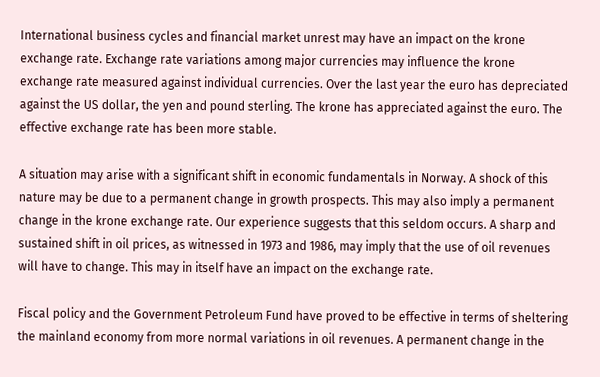International business cycles and financial market unrest may have an impact on the krone exchange rate. Exchange rate variations among major currencies may influence the krone exchange rate measured against individual currencies. Over the last year the euro has depreciated against the US dollar, the yen and pound sterling. The krone has appreciated against the euro. The effective exchange rate has been more stable.

A situation may arise with a significant shift in economic fundamentals in Norway. A shock of this nature may be due to a permanent change in growth prospects. This may also imply a permanent change in the krone exchange rate. Our experience suggests that this seldom occurs. A sharp and sustained shift in oil prices, as witnessed in 1973 and 1986, may imply that the use of oil revenues will have to change. This may in itself have an impact on the exchange rate.

Fiscal policy and the Government Petroleum Fund have proved to be effective in terms of sheltering the mainland economy from more normal variations in oil revenues. A permanent change in the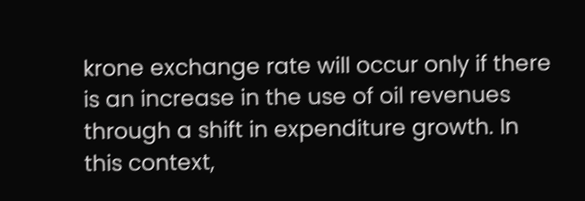krone exchange rate will occur only if there is an increase in the use of oil revenues through a shift in expenditure growth. In this context,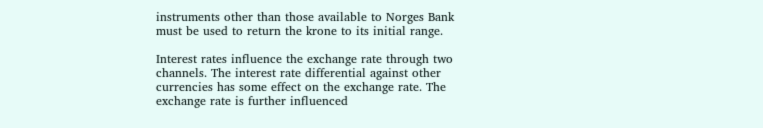instruments other than those available to Norges Bank must be used to return the krone to its initial range.

Interest rates influence the exchange rate through two channels. The interest rate differential against other currencies has some effect on the exchange rate. The exchange rate is further influenced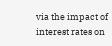via the impact of interest rates on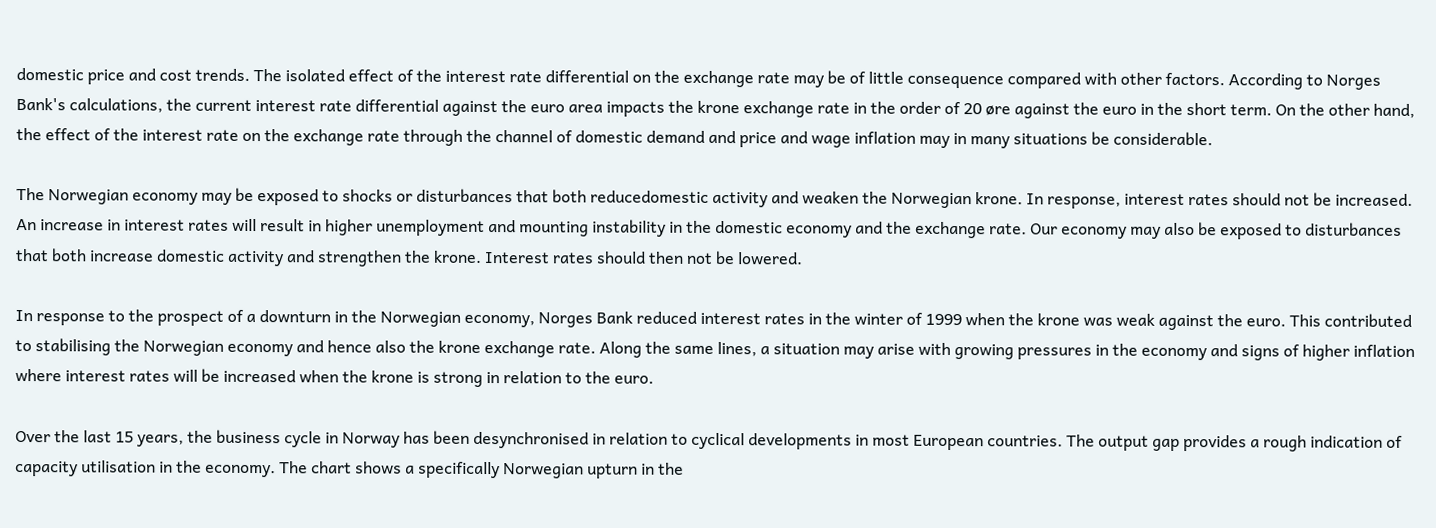domestic price and cost trends. The isolated effect of the interest rate differential on the exchange rate may be of little consequence compared with other factors. According to Norges Bank's calculations, the current interest rate differential against the euro area impacts the krone exchange rate in the order of 20 øre against the euro in the short term. On the other hand, the effect of the interest rate on the exchange rate through the channel of domestic demand and price and wage inflation may in many situations be considerable.

The Norwegian economy may be exposed to shocks or disturbances that both reducedomestic activity and weaken the Norwegian krone. In response, interest rates should not be increased. An increase in interest rates will result in higher unemployment and mounting instability in the domestic economy and the exchange rate. Our economy may also be exposed to disturbances that both increase domestic activity and strengthen the krone. Interest rates should then not be lowered.

In response to the prospect of a downturn in the Norwegian economy, Norges Bank reduced interest rates in the winter of 1999 when the krone was weak against the euro. This contributed to stabilising the Norwegian economy and hence also the krone exchange rate. Along the same lines, a situation may arise with growing pressures in the economy and signs of higher inflation where interest rates will be increased when the krone is strong in relation to the euro.

Over the last 15 years, the business cycle in Norway has been desynchronised in relation to cyclical developments in most European countries. The output gap provides a rough indication of capacity utilisation in the economy. The chart shows a specifically Norwegian upturn in the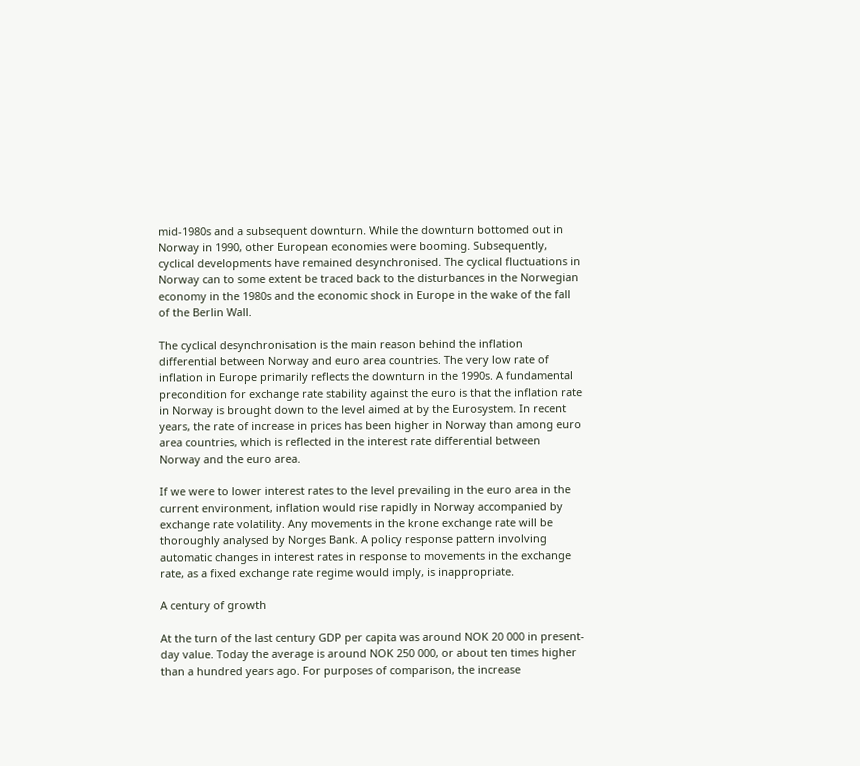mid-1980s and a subsequent downturn. While the downturn bottomed out in Norway in 1990, other European economies were booming. Subsequently, cyclical developments have remained desynchronised. The cyclical fluctuations in Norway can to some extent be traced back to the disturbances in the Norwegian economy in the 1980s and the economic shock in Europe in the wake of the fall of the Berlin Wall.

The cyclical desynchronisation is the main reason behind the inflation differential between Norway and euro area countries. The very low rate of inflation in Europe primarily reflects the downturn in the 1990s. A fundamental precondition for exchange rate stability against the euro is that the inflation rate in Norway is brought down to the level aimed at by the Eurosystem. In recent years, the rate of increase in prices has been higher in Norway than among euro area countries, which is reflected in the interest rate differential between Norway and the euro area.

If we were to lower interest rates to the level prevailing in the euro area in the current environment, inflation would rise rapidly in Norway accompanied by exchange rate volatility. Any movements in the krone exchange rate will be thoroughly analysed by Norges Bank. A policy response pattern involving automatic changes in interest rates in response to movements in the exchange rate, as a fixed exchange rate regime would imply, is inappropriate.

A century of growth

At the turn of the last century GDP per capita was around NOK 20 000 in present-day value. Today the average is around NOK 250 000, or about ten times higher than a hundred years ago. For purposes of comparison, the increase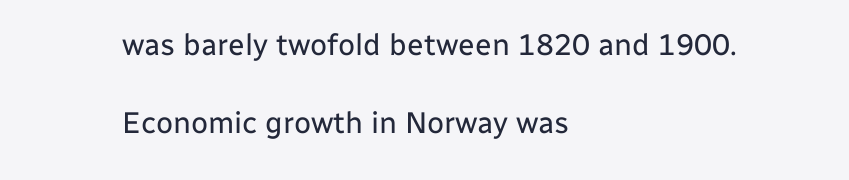was barely twofold between 1820 and 1900.

Economic growth in Norway was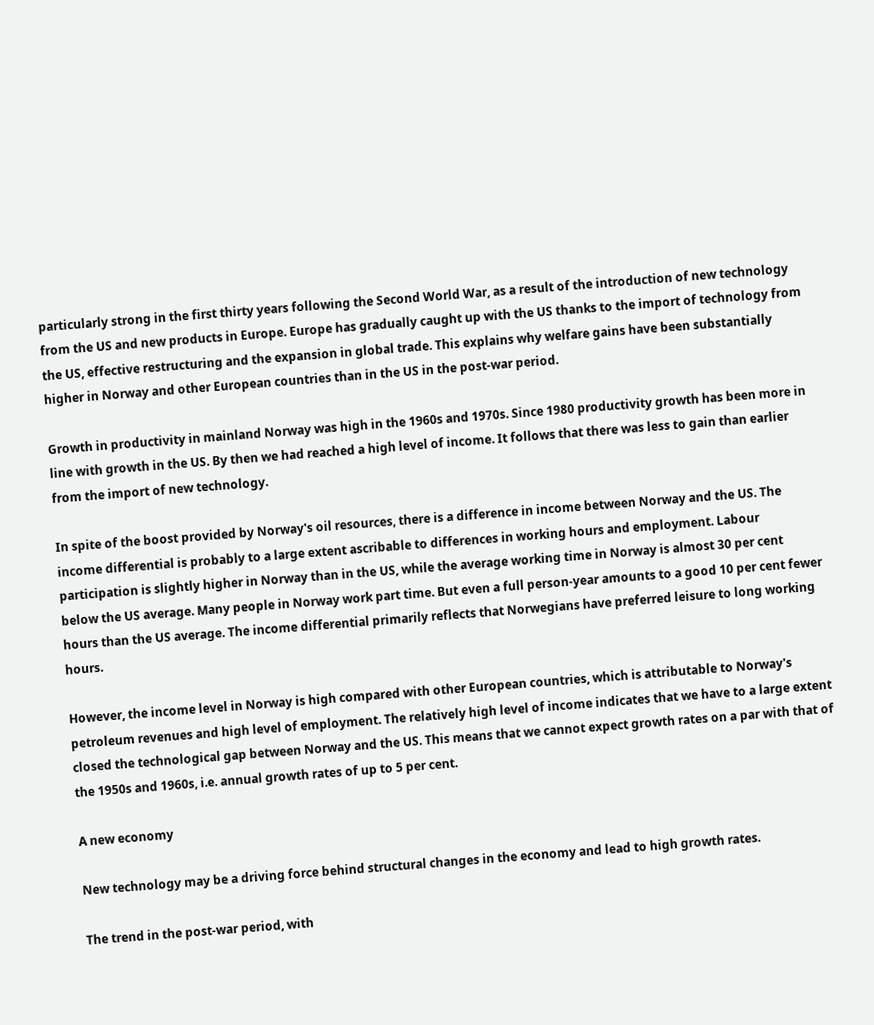particularly strong in the first thirty years following the Second World War, as a result of the introduction of new technology from the US and new products in Europe. Europe has gradually caught up with the US thanks to the import of technology from the US, effective restructuring and the expansion in global trade. This explains why welfare gains have been substantially higher in Norway and other European countries than in the US in the post-war period.

Growth in productivity in mainland Norway was high in the 1960s and 1970s. Since 1980 productivity growth has been more in line with growth in the US. By then we had reached a high level of income. It follows that there was less to gain than earlier from the import of new technology.

In spite of the boost provided by Norway's oil resources, there is a difference in income between Norway and the US. The income differential is probably to a large extent ascribable to differences in working hours and employment. Labour participation is slightly higher in Norway than in the US, while the average working time in Norway is almost 30 per cent below the US average. Many people in Norway work part time. But even a full person-year amounts to a good 10 per cent fewer hours than the US average. The income differential primarily reflects that Norwegians have preferred leisure to long working hours.

However, the income level in Norway is high compared with other European countries, which is attributable to Norway's petroleum revenues and high level of employment. The relatively high level of income indicates that we have to a large extent closed the technological gap between Norway and the US. This means that we cannot expect growth rates on a par with that of the 1950s and 1960s, i.e. annual growth rates of up to 5 per cent.

A new economy

New technology may be a driving force behind structural changes in the economy and lead to high growth rates.

The trend in the post-war period, with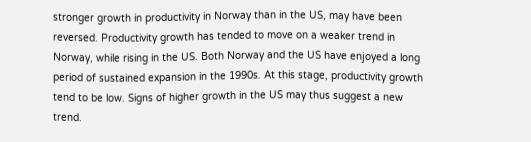stronger growth in productivity in Norway than in the US, may have been reversed. Productivity growth has tended to move on a weaker trend in Norway, while rising in the US. Both Norway and the US have enjoyed a long period of sustained expansion in the 1990s. At this stage, productivity growth tend to be low. Signs of higher growth in the US may thus suggest a new trend.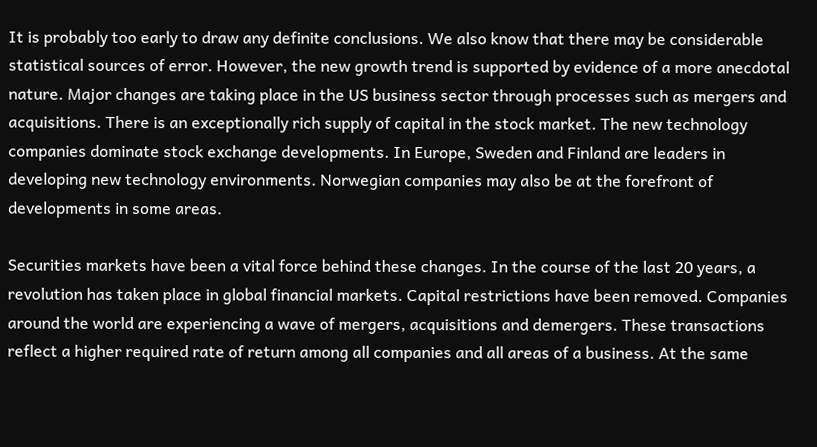It is probably too early to draw any definite conclusions. We also know that there may be considerable statistical sources of error. However, the new growth trend is supported by evidence of a more anecdotal nature. Major changes are taking place in the US business sector through processes such as mergers and acquisitions. There is an exceptionally rich supply of capital in the stock market. The new technology companies dominate stock exchange developments. In Europe, Sweden and Finland are leaders in developing new technology environments. Norwegian companies may also be at the forefront of developments in some areas.

Securities markets have been a vital force behind these changes. In the course of the last 20 years, a revolution has taken place in global financial markets. Capital restrictions have been removed. Companies around the world are experiencing a wave of mergers, acquisitions and demergers. These transactions reflect a higher required rate of return among all companies and all areas of a business. At the same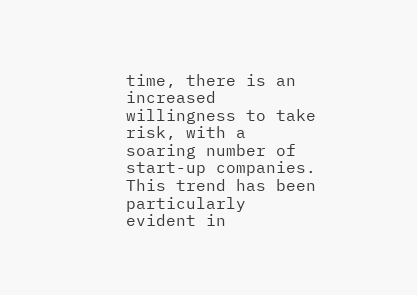time, there is an increased willingness to take risk, with a soaring number of start-up companies. This trend has been particularly evident in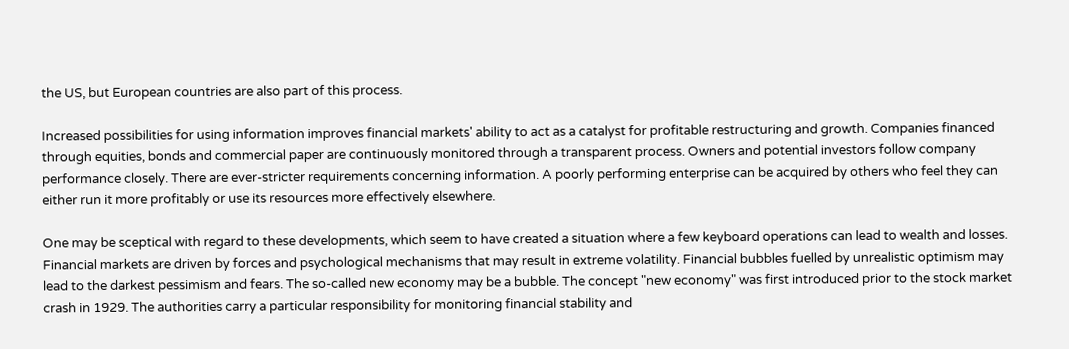the US, but European countries are also part of this process.

Increased possibilities for using information improves financial markets' ability to act as a catalyst for profitable restructuring and growth. Companies financed through equities, bonds and commercial paper are continuously monitored through a transparent process. Owners and potential investors follow company performance closely. There are ever-stricter requirements concerning information. A poorly performing enterprise can be acquired by others who feel they can either run it more profitably or use its resources more effectively elsewhere.

One may be sceptical with regard to these developments, which seem to have created a situation where a few keyboard operations can lead to wealth and losses. Financial markets are driven by forces and psychological mechanisms that may result in extreme volatility. Financial bubbles fuelled by unrealistic optimism may lead to the darkest pessimism and fears. The so-called new economy may be a bubble. The concept "new economy" was first introduced prior to the stock market crash in 1929. The authorities carry a particular responsibility for monitoring financial stability and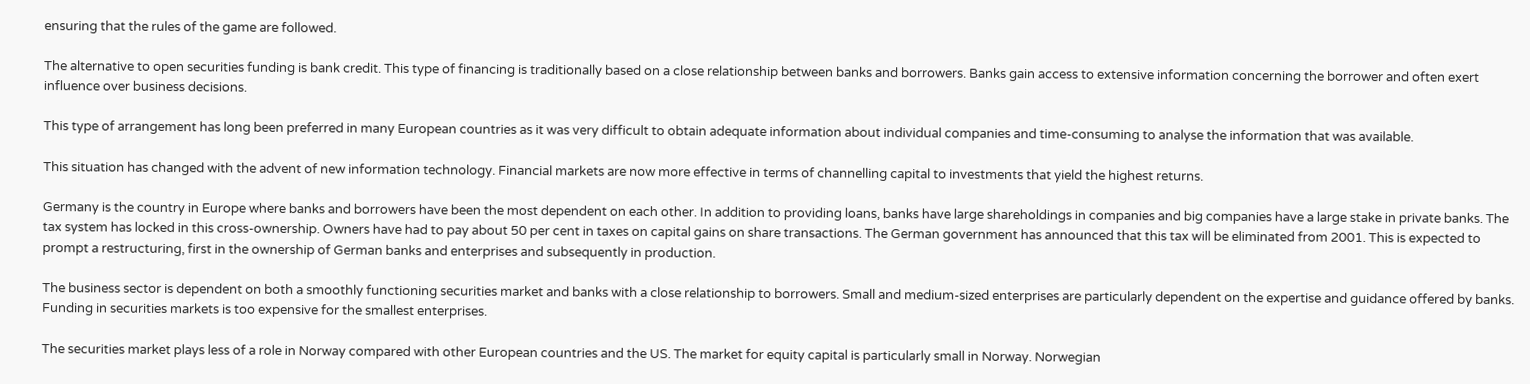ensuring that the rules of the game are followed.

The alternative to open securities funding is bank credit. This type of financing is traditionally based on a close relationship between banks and borrowers. Banks gain access to extensive information concerning the borrower and often exert influence over business decisions.

This type of arrangement has long been preferred in many European countries as it was very difficult to obtain adequate information about individual companies and time-consuming to analyse the information that was available.

This situation has changed with the advent of new information technology. Financial markets are now more effective in terms of channelling capital to investments that yield the highest returns.

Germany is the country in Europe where banks and borrowers have been the most dependent on each other. In addition to providing loans, banks have large shareholdings in companies and big companies have a large stake in private banks. The tax system has locked in this cross-ownership. Owners have had to pay about 50 per cent in taxes on capital gains on share transactions. The German government has announced that this tax will be eliminated from 2001. This is expected to prompt a restructuring, first in the ownership of German banks and enterprises and subsequently in production.

The business sector is dependent on both a smoothly functioning securities market and banks with a close relationship to borrowers. Small and medium-sized enterprises are particularly dependent on the expertise and guidance offered by banks. Funding in securities markets is too expensive for the smallest enterprises.

The securities market plays less of a role in Norway compared with other European countries and the US. The market for equity capital is particularly small in Norway. Norwegian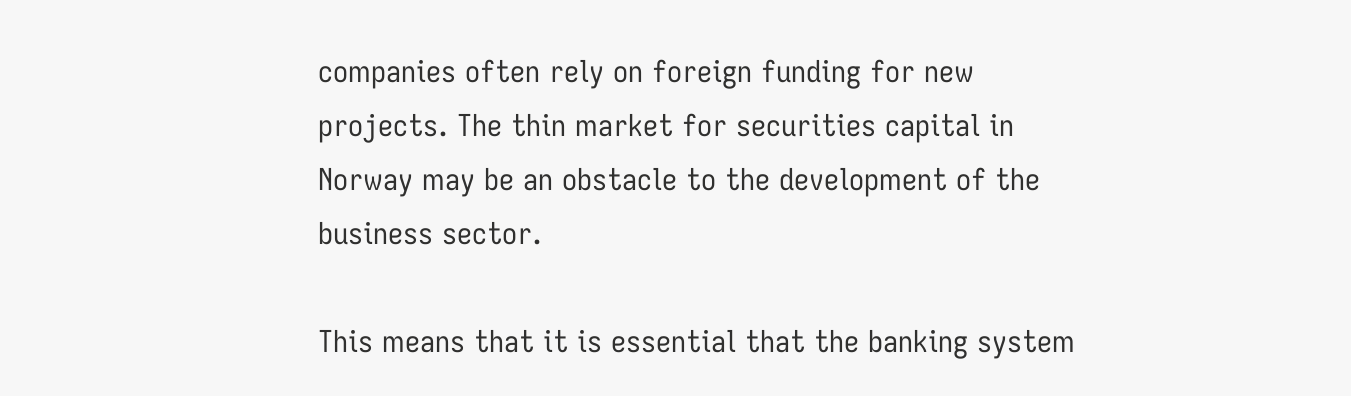companies often rely on foreign funding for new projects. The thin market for securities capital in Norway may be an obstacle to the development of the business sector.

This means that it is essential that the banking system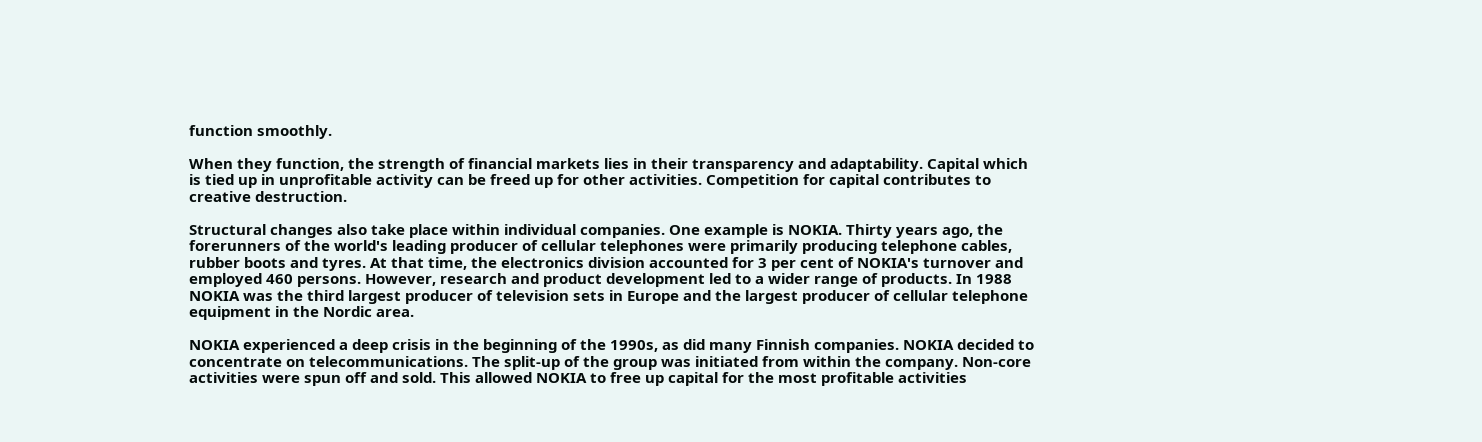function smoothly.

When they function, the strength of financial markets lies in their transparency and adaptability. Capital which is tied up in unprofitable activity can be freed up for other activities. Competition for capital contributes to creative destruction.

Structural changes also take place within individual companies. One example is NOKIA. Thirty years ago, the forerunners of the world's leading producer of cellular telephones were primarily producing telephone cables, rubber boots and tyres. At that time, the electronics division accounted for 3 per cent of NOKIA's turnover and employed 460 persons. However, research and product development led to a wider range of products. In 1988 NOKIA was the third largest producer of television sets in Europe and the largest producer of cellular telephone equipment in the Nordic area.

NOKIA experienced a deep crisis in the beginning of the 1990s, as did many Finnish companies. NOKIA decided to concentrate on telecommunications. The split-up of the group was initiated from within the company. Non-core activities were spun off and sold. This allowed NOKIA to free up capital for the most profitable activities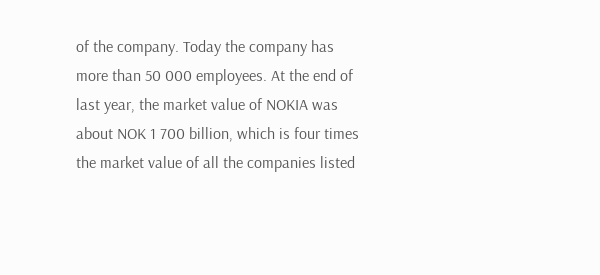of the company. Today the company has more than 50 000 employees. At the end of last year, the market value of NOKIA was about NOK 1 700 billion, which is four times the market value of all the companies listed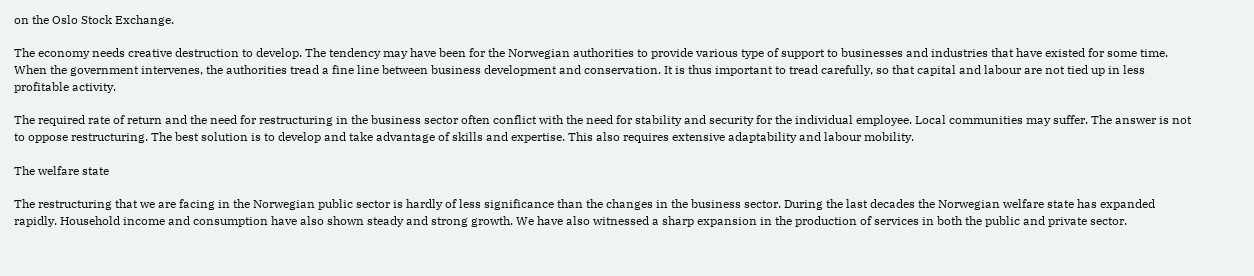on the Oslo Stock Exchange.

The economy needs creative destruction to develop. The tendency may have been for the Norwegian authorities to provide various type of support to businesses and industries that have existed for some time. When the government intervenes, the authorities tread a fine line between business development and conservation. It is thus important to tread carefully, so that capital and labour are not tied up in less profitable activity.

The required rate of return and the need for restructuring in the business sector often conflict with the need for stability and security for the individual employee. Local communities may suffer. The answer is not to oppose restructuring. The best solution is to develop and take advantage of skills and expertise. This also requires extensive adaptability and labour mobility.

The welfare state

The restructuring that we are facing in the Norwegian public sector is hardly of less significance than the changes in the business sector. During the last decades the Norwegian welfare state has expanded rapidly. Household income and consumption have also shown steady and strong growth. We have also witnessed a sharp expansion in the production of services in both the public and private sector.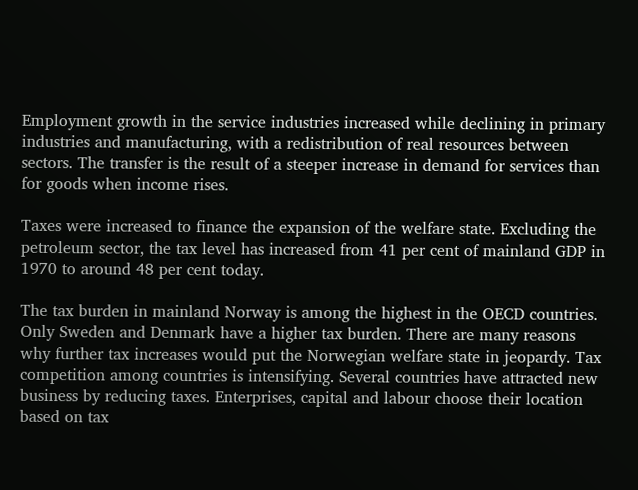Employment growth in the service industries increased while declining in primary industries and manufacturing, with a redistribution of real resources between sectors. The transfer is the result of a steeper increase in demand for services than for goods when income rises.

Taxes were increased to finance the expansion of the welfare state. Excluding the petroleum sector, the tax level has increased from 41 per cent of mainland GDP in 1970 to around 48 per cent today.

The tax burden in mainland Norway is among the highest in the OECD countries. Only Sweden and Denmark have a higher tax burden. There are many reasons why further tax increases would put the Norwegian welfare state in jeopardy. Tax competition among countries is intensifying. Several countries have attracted new business by reducing taxes. Enterprises, capital and labour choose their location based on tax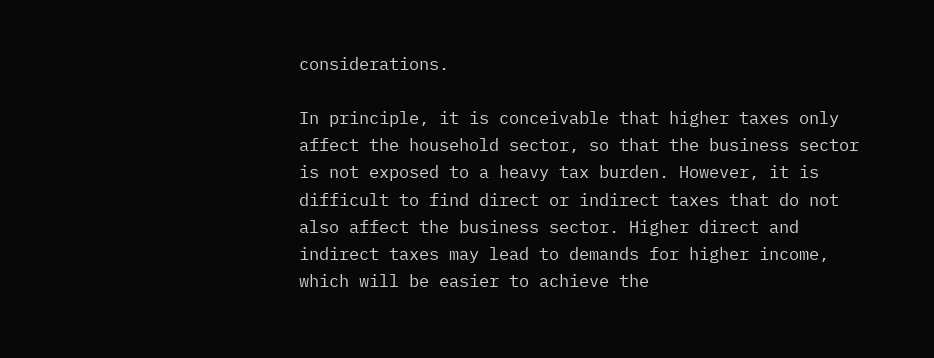considerations.

In principle, it is conceivable that higher taxes only affect the household sector, so that the business sector is not exposed to a heavy tax burden. However, it is difficult to find direct or indirect taxes that do not also affect the business sector. Higher direct and indirect taxes may lead to demands for higher income, which will be easier to achieve the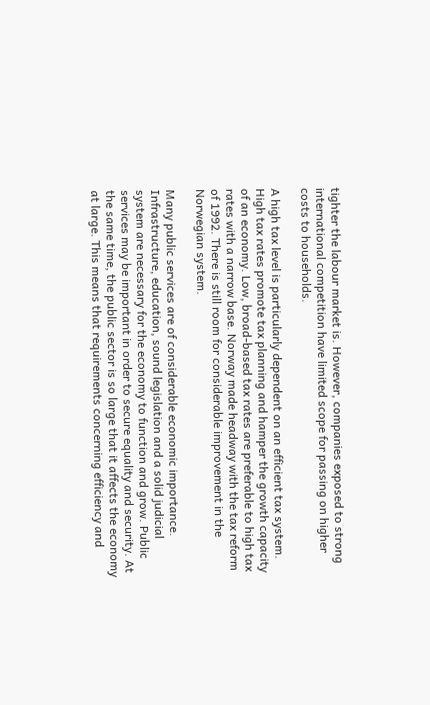tighter the labour market is. However, companies exposed to strong international competition have limited scope for passing on higher costs to households.

A high tax level is particularly dependent on an efficient tax system. High tax rates promote tax planning and hamper the growth capacity of an economy. Low, broad-based tax rates are preferable to high tax rates with a narrow base. Norway made headway with the tax reform of 1992. There is still room for considerable improvement in the Norwegian system.

Many public services are of considerable economic importance. Infrastructure, education, sound legislation and a solid judicial system are necessary for the economy to function and grow. Public services may be important in order to secure equality and security. At the same time, the public sector is so large that it affects the economy at large. This means that requirements concerning efficiency and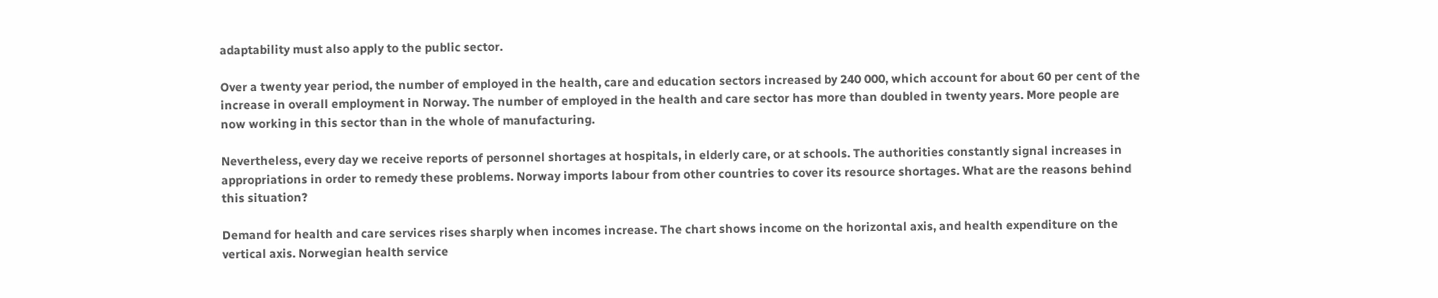adaptability must also apply to the public sector.

Over a twenty year period, the number of employed in the health, care and education sectors increased by 240 000, which account for about 60 per cent of the increase in overall employment in Norway. The number of employed in the health and care sector has more than doubled in twenty years. More people are now working in this sector than in the whole of manufacturing.

Nevertheless, every day we receive reports of personnel shortages at hospitals, in elderly care, or at schools. The authorities constantly signal increases in appropriations in order to remedy these problems. Norway imports labour from other countries to cover its resource shortages. What are the reasons behind this situation?

Demand for health and care services rises sharply when incomes increase. The chart shows income on the horizontal axis, and health expenditure on the vertical axis. Norwegian health service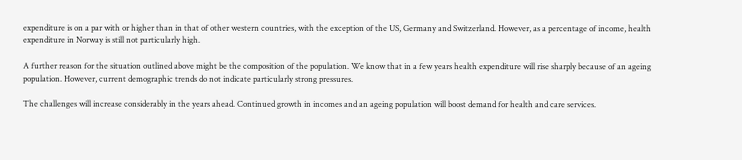expenditure is on a par with or higher than in that of other western countries, with the exception of the US, Germany and Switzerland. However, as a percentage of income, health expenditure in Norway is still not particularly high.

A further reason for the situation outlined above might be the composition of the population. We know that in a few years health expenditure will rise sharply because of an ageing population. However, current demographic trends do not indicate particularly strong pressures.

The challenges will increase considerably in the years ahead. Continued growth in incomes and an ageing population will boost demand for health and care services.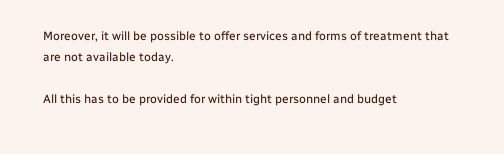Moreover, it will be possible to offer services and forms of treatment that are not available today.

All this has to be provided for within tight personnel and budget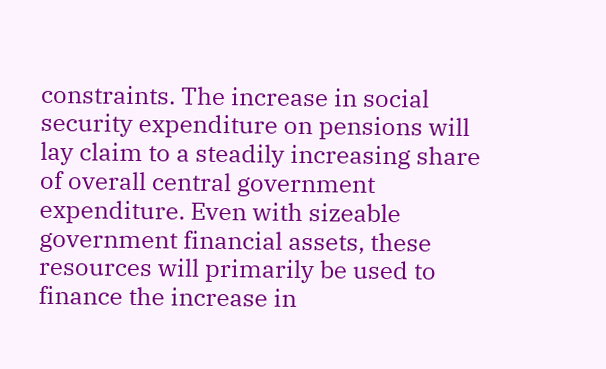constraints. The increase in social security expenditure on pensions will lay claim to a steadily increasing share of overall central government expenditure. Even with sizeable government financial assets, these resources will primarily be used to finance the increase in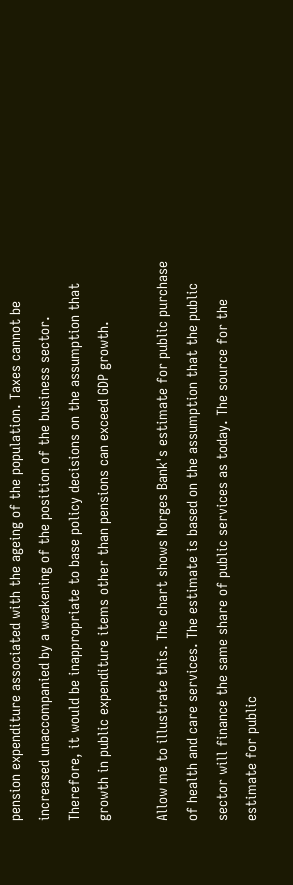pension expenditure associated with the ageing of the population. Taxes cannot be increased unaccompanied by a weakening of the position of the business sector. Therefore, it would be inappropriate to base policy decisions on the assumption that growth in public expenditure items other than pensions can exceed GDP growth.

Allow me to illustrate this. The chart shows Norges Bank's estimate for public purchase of health and care services. The estimate is based on the assumption that the public sector will finance the same share of public services as today. The source for the estimate for public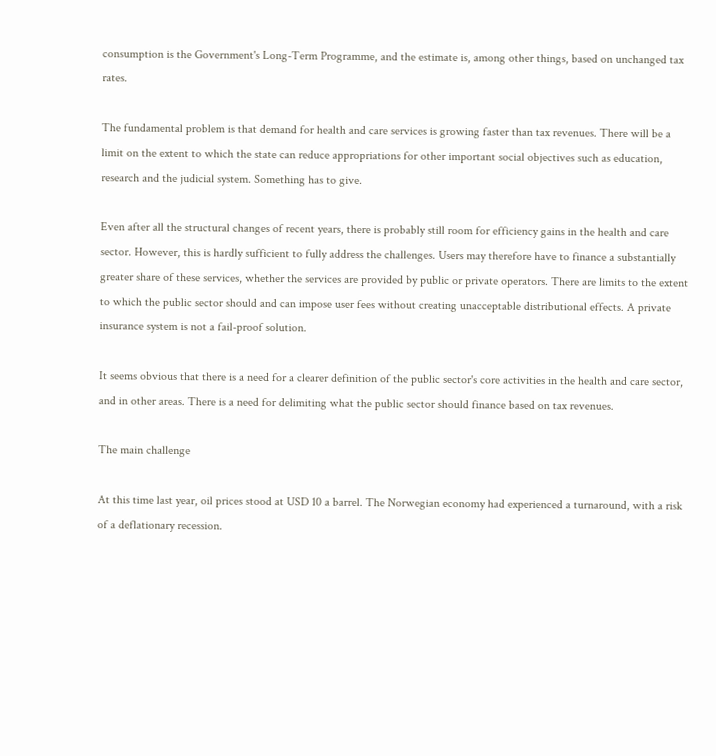consumption is the Government's Long-Term Programme, and the estimate is, among other things, based on unchanged tax rates.

The fundamental problem is that demand for health and care services is growing faster than tax revenues. There will be a limit on the extent to which the state can reduce appropriations for other important social objectives such as education, research and the judicial system. Something has to give.

Even after all the structural changes of recent years, there is probably still room for efficiency gains in the health and care sector. However, this is hardly sufficient to fully address the challenges. Users may therefore have to finance a substantially greater share of these services, whether the services are provided by public or private operators. There are limits to the extent to which the public sector should and can impose user fees without creating unacceptable distributional effects. A private insurance system is not a fail-proof solution.

It seems obvious that there is a need for a clearer definition of the public sector's core activities in the health and care sector, and in other areas. There is a need for delimiting what the public sector should finance based on tax revenues.

The main challenge

At this time last year, oil prices stood at USD 10 a barrel. The Norwegian economy had experienced a turnaround, with a risk of a deflationary recession.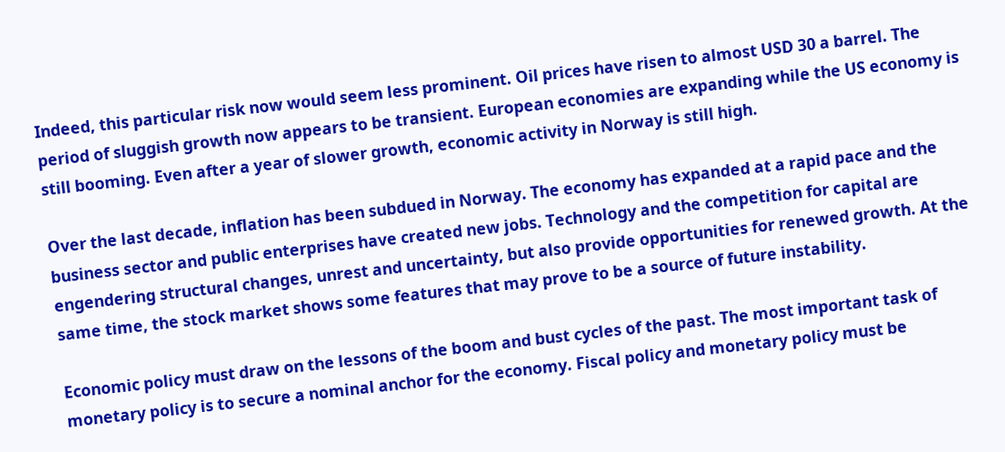Indeed, this particular risk now would seem less prominent. Oil prices have risen to almost USD 30 a barrel. The period of sluggish growth now appears to be transient. European economies are expanding while the US economy is still booming. Even after a year of slower growth, economic activity in Norway is still high.

Over the last decade, inflation has been subdued in Norway. The economy has expanded at a rapid pace and the business sector and public enterprises have created new jobs. Technology and the competition for capital are engendering structural changes, unrest and uncertainty, but also provide opportunities for renewed growth. At the same time, the stock market shows some features that may prove to be a source of future instability.

Economic policy must draw on the lessons of the boom and bust cycles of the past. The most important task of monetary policy is to secure a nominal anchor for the economy. Fiscal policy and monetary policy must be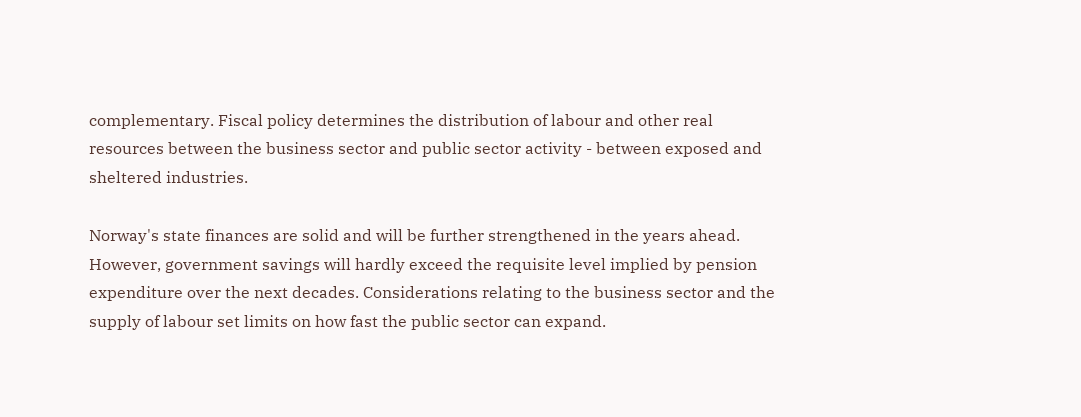complementary. Fiscal policy determines the distribution of labour and other real resources between the business sector and public sector activity - between exposed and sheltered industries.

Norway's state finances are solid and will be further strengthened in the years ahead. However, government savings will hardly exceed the requisite level implied by pension expenditure over the next decades. Considerations relating to the business sector and the supply of labour set limits on how fast the public sector can expand.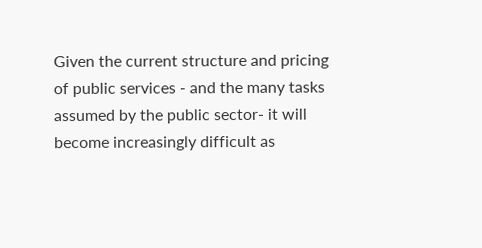Given the current structure and pricing of public services - and the many tasks assumed by the public sector- it will become increasingly difficult as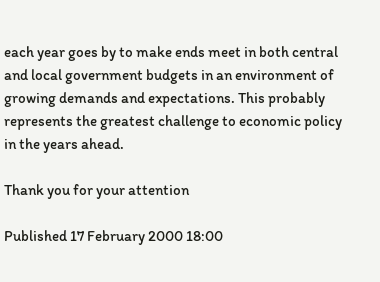each year goes by to make ends meet in both central and local government budgets in an environment of growing demands and expectations. This probably represents the greatest challenge to economic policy in the years ahead.

Thank you for your attention

Published 17 February 2000 18:00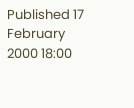Published 17 February 2000 18:00